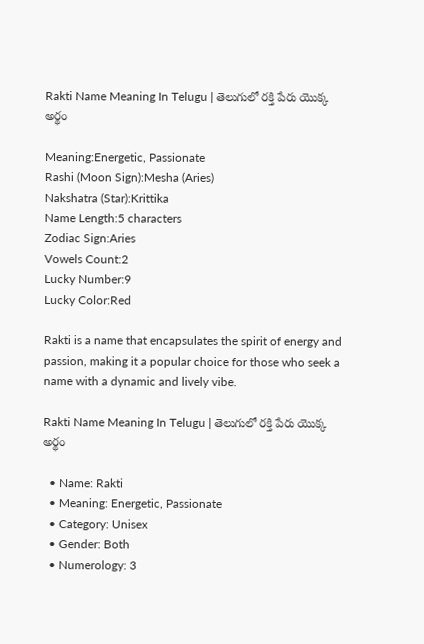Rakti Name Meaning In Telugu | తెలుగులో రక్తి పేరు యొక్క అర్థం

Meaning:Energetic, Passionate
Rashi (Moon Sign):Mesha (Aries)
Nakshatra (Star):Krittika
Name Length:5 characters
Zodiac Sign:Aries
Vowels Count:2
Lucky Number:9
Lucky Color:Red

Rakti is a name that encapsulates the spirit of energy and passion, making it a popular choice for those who seek a name with a dynamic and lively vibe.

Rakti Name Meaning In Telugu | తెలుగులో రక్తి పేరు యొక్క అర్థం

  • Name: Rakti
  • Meaning: Energetic, Passionate
  • Category: Unisex
  • Gender: Both
  • Numerology: 3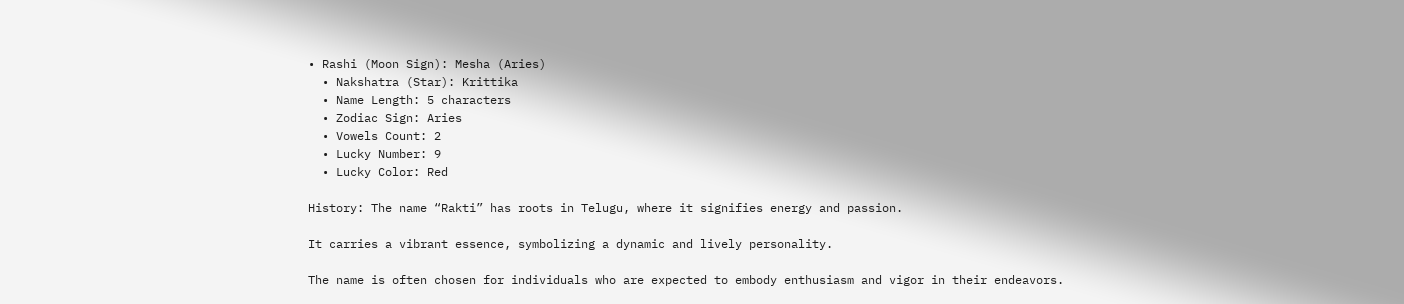• Rashi (Moon Sign): Mesha (Aries)
  • Nakshatra (Star): Krittika
  • Name Length: 5 characters
  • Zodiac Sign: Aries
  • Vowels Count: 2
  • Lucky Number: 9
  • Lucky Color: Red

History: The name “Rakti” has roots in Telugu, where it signifies energy and passion.

It carries a vibrant essence, symbolizing a dynamic and lively personality.

The name is often chosen for individuals who are expected to embody enthusiasm and vigor in their endeavors.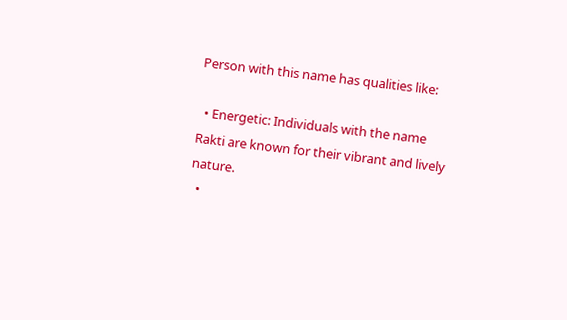Person with this name has qualities like:

  • Energetic: Individuals with the name Rakti are known for their vibrant and lively nature.
  •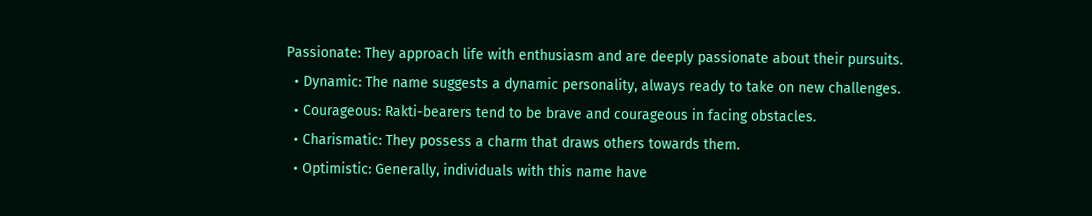Passionate: They approach life with enthusiasm and are deeply passionate about their pursuits.
  • Dynamic: The name suggests a dynamic personality, always ready to take on new challenges.
  • Courageous: Rakti-bearers tend to be brave and courageous in facing obstacles.
  • Charismatic: They possess a charm that draws others towards them.
  • Optimistic: Generally, individuals with this name have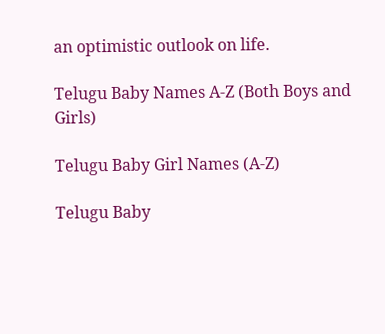an optimistic outlook on life.

Telugu Baby Names A-Z (Both Boys and Girls)

Telugu Baby Girl Names (A-Z)

Telugu Baby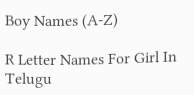Boy Names (A-Z)

R Letter Names For Girl In Telugu